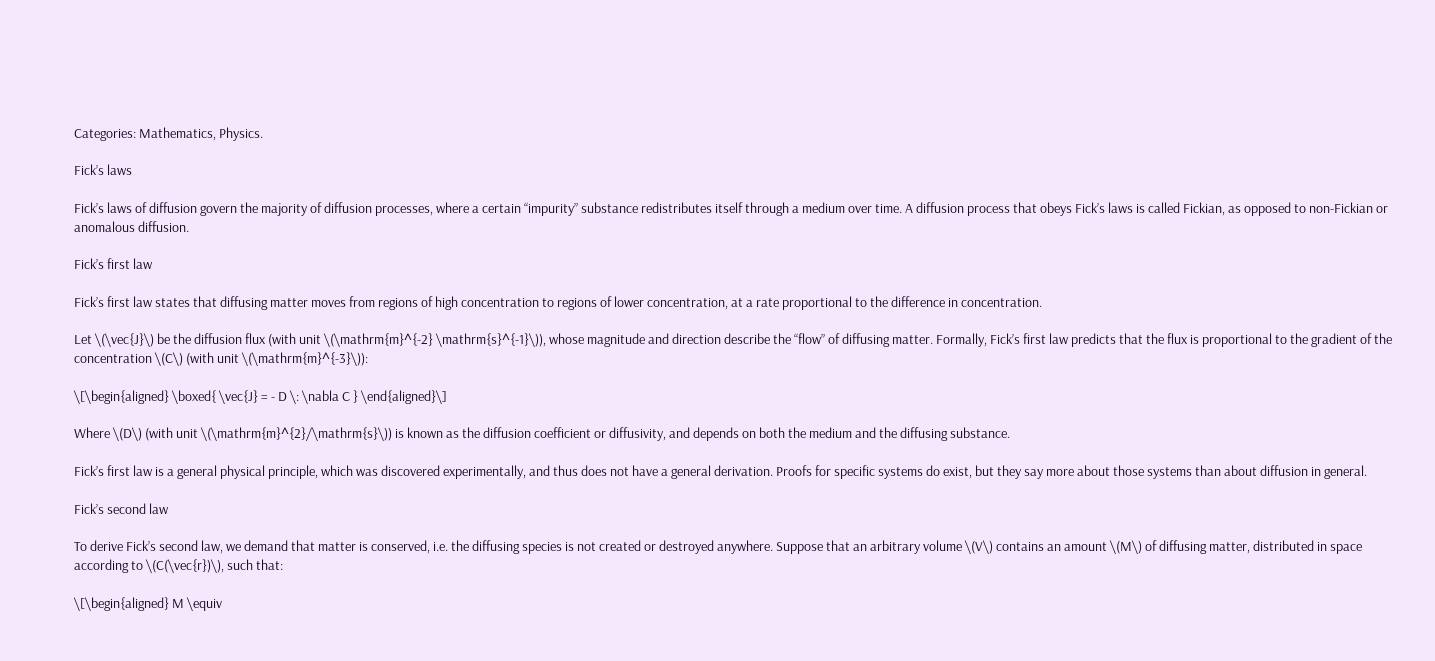Categories: Mathematics, Physics.

Fick’s laws

Fick’s laws of diffusion govern the majority of diffusion processes, where a certain “impurity” substance redistributes itself through a medium over time. A diffusion process that obeys Fick’s laws is called Fickian, as opposed to non-Fickian or anomalous diffusion.

Fick’s first law

Fick’s first law states that diffusing matter moves from regions of high concentration to regions of lower concentration, at a rate proportional to the difference in concentration.

Let \(\vec{J}\) be the diffusion flux (with unit \(\mathrm{m}^{-2} \mathrm{s}^{-1}\)), whose magnitude and direction describe the “flow” of diffusing matter. Formally, Fick’s first law predicts that the flux is proportional to the gradient of the concentration \(C\) (with unit \(\mathrm{m}^{-3}\)):

\[\begin{aligned} \boxed{ \vec{J} = - D \: \nabla C } \end{aligned}\]

Where \(D\) (with unit \(\mathrm{m}^{2}/\mathrm{s}\)) is known as the diffusion coefficient or diffusivity, and depends on both the medium and the diffusing substance.

Fick’s first law is a general physical principle, which was discovered experimentally, and thus does not have a general derivation. Proofs for specific systems do exist, but they say more about those systems than about diffusion in general.

Fick’s second law

To derive Fick’s second law, we demand that matter is conserved, i.e. the diffusing species is not created or destroyed anywhere. Suppose that an arbitrary volume \(V\) contains an amount \(M\) of diffusing matter, distributed in space according to \(C(\vec{r})\), such that:

\[\begin{aligned} M \equiv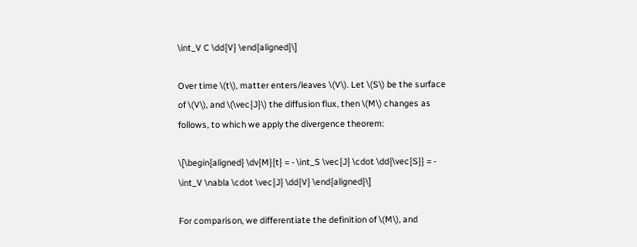\int_V C \dd{V} \end{aligned}\]

Over time \(t\), matter enters/leaves \(V\). Let \(S\) be the surface of \(V\), and \(\vec{J}\) the diffusion flux, then \(M\) changes as follows, to which we apply the divergence theorem:

\[\begin{aligned} \dv{M}{t} = - \int_S \vec{J} \cdot \dd{\vec{S}} = - \int_V \nabla \cdot \vec{J} \dd{V} \end{aligned}\]

For comparison, we differentiate the definition of \(M\), and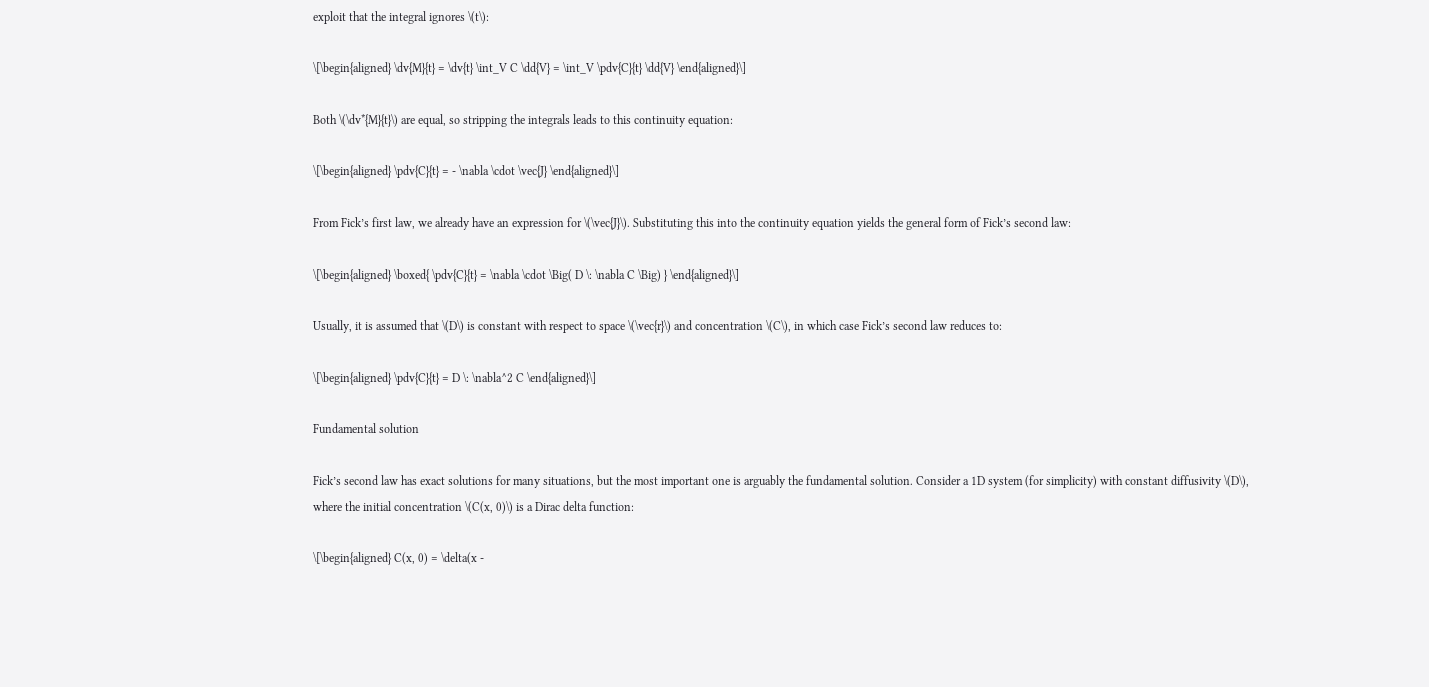exploit that the integral ignores \(t\):

\[\begin{aligned} \dv{M}{t} = \dv{t} \int_V C \dd{V} = \int_V \pdv{C}{t} \dd{V} \end{aligned}\]

Both \(\dv*{M}{t}\) are equal, so stripping the integrals leads to this continuity equation:

\[\begin{aligned} \pdv{C}{t} = - \nabla \cdot \vec{J} \end{aligned}\]

From Fick’s first law, we already have an expression for \(\vec{J}\). Substituting this into the continuity equation yields the general form of Fick’s second law:

\[\begin{aligned} \boxed{ \pdv{C}{t} = \nabla \cdot \Big( D \: \nabla C \Big) } \end{aligned}\]

Usually, it is assumed that \(D\) is constant with respect to space \(\vec{r}\) and concentration \(C\), in which case Fick’s second law reduces to:

\[\begin{aligned} \pdv{C}{t} = D \: \nabla^2 C \end{aligned}\]

Fundamental solution

Fick’s second law has exact solutions for many situations, but the most important one is arguably the fundamental solution. Consider a 1D system (for simplicity) with constant diffusivity \(D\), where the initial concentration \(C(x, 0)\) is a Dirac delta function:

\[\begin{aligned} C(x, 0) = \delta(x -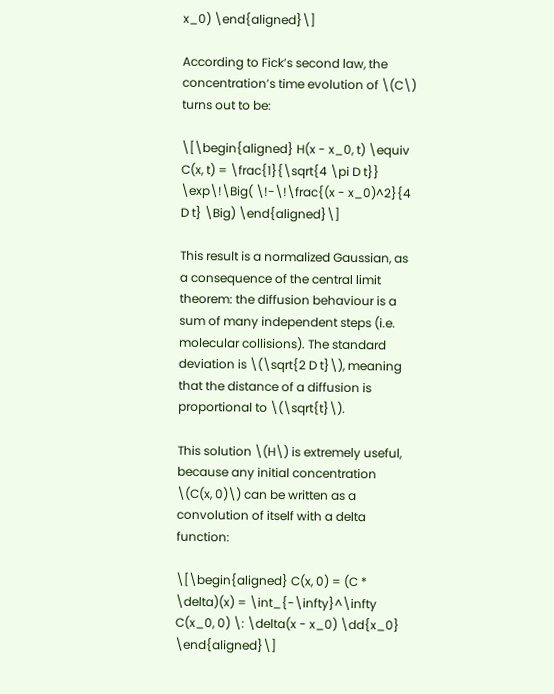x_0) \end{aligned}\]

According to Fick’s second law, the concentration’s time evolution of \(C\) turns out to be:

\[\begin{aligned} H(x - x_0, t) \equiv C(x, t) = \frac{1}{\sqrt{4 \pi D t}} \exp\!\Big( \!-\!\frac{(x - x_0)^2}{4 D t} \Big) \end{aligned}\]

This result is a normalized Gaussian, as a consequence of the central limit theorem: the diffusion behaviour is a sum of many independent steps (i.e. molecular collisions). The standard deviation is \(\sqrt{2 D t}\), meaning that the distance of a diffusion is proportional to \(\sqrt{t}\).

This solution \(H\) is extremely useful, because any initial concentration \(C(x, 0)\) can be written as a convolution of itself with a delta function:

\[\begin{aligned} C(x, 0) = (C * \delta)(x) = \int_{-\infty}^\infty C(x_0, 0) \: \delta(x - x_0) \dd{x_0} \end{aligned}\]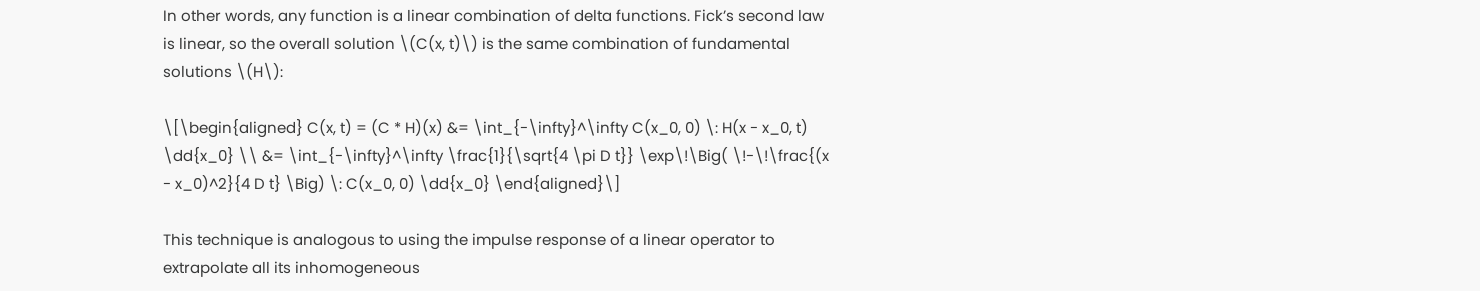In other words, any function is a linear combination of delta functions. Fick’s second law is linear, so the overall solution \(C(x, t)\) is the same combination of fundamental solutions \(H\):

\[\begin{aligned} C(x, t) = (C * H)(x) &= \int_{-\infty}^\infty C(x_0, 0) \: H(x - x_0, t) \dd{x_0} \\ &= \int_{-\infty}^\infty \frac{1}{\sqrt{4 \pi D t}} \exp\!\Big( \!-\!\frac{(x - x_0)^2}{4 D t} \Big) \: C(x_0, 0) \dd{x_0} \end{aligned}\]

This technique is analogous to using the impulse response of a linear operator to extrapolate all its inhomogeneous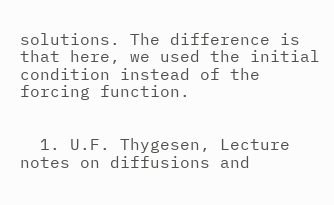solutions. The difference is that here, we used the initial condition instead of the forcing function.


  1. U.F. Thygesen, Lecture notes on diffusions and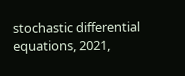stochastic differential equations, 2021,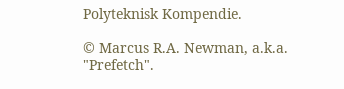Polyteknisk Kompendie.

© Marcus R.A. Newman, a.k.a. "Prefetch".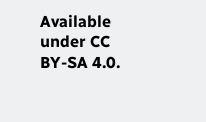Available under CC BY-SA 4.0.